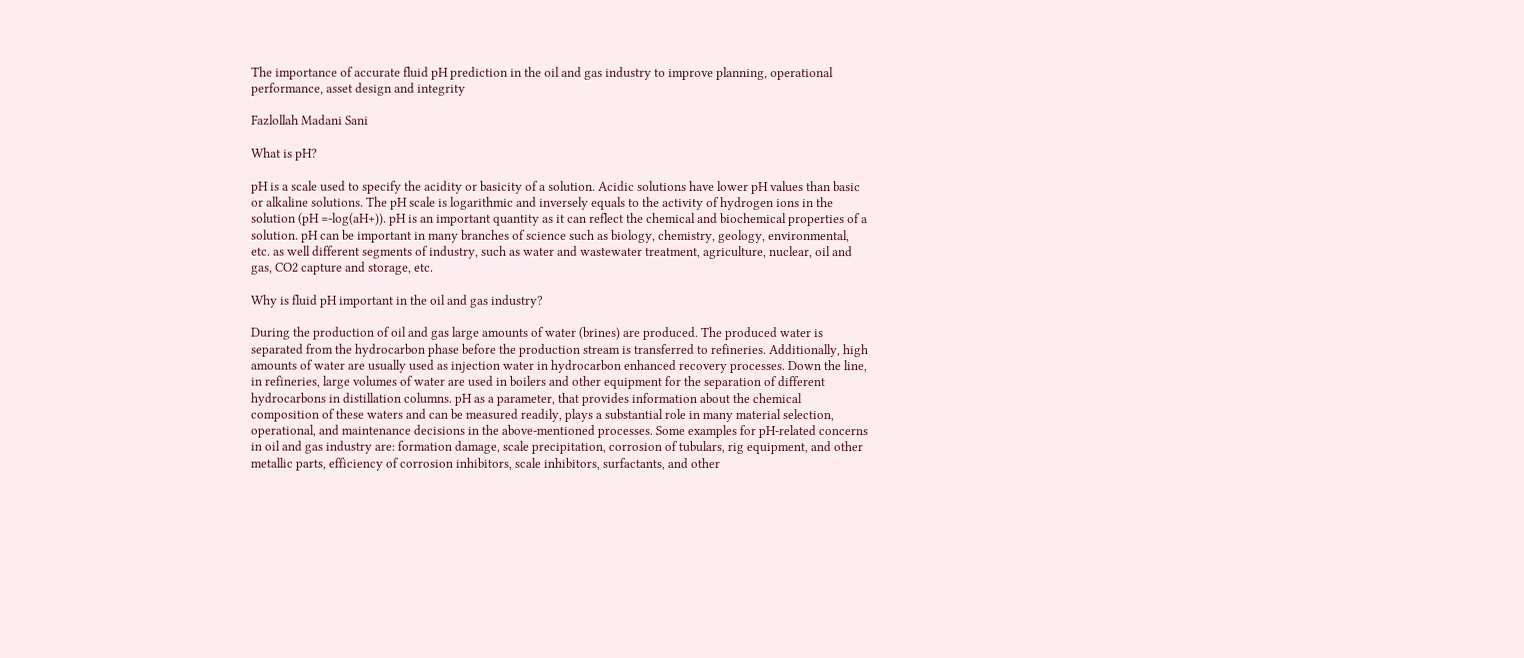The importance of accurate fluid pH prediction in the oil and gas industry to improve planning, operational performance, asset design and integrity

Fazlollah Madani Sani

What is pH?

pH is a scale used to specify the acidity or basicity of a solution. Acidic solutions have lower pH values than basic or alkaline solutions. The pH scale is logarithmic and inversely equals to the activity of hydrogen ions in the solution (pH =-log(aH+)). pH is an important quantity as it can reflect the chemical and biochemical properties of a solution. pH can be important in many branches of science such as biology, chemistry, geology, environmental, etc. as well different segments of industry, such as water and wastewater treatment, agriculture, nuclear, oil and gas, CO2 capture and storage, etc.

Why is fluid pH important in the oil and gas industry?

During the production of oil and gas large amounts of water (brines) are produced. The produced water is separated from the hydrocarbon phase before the production stream is transferred to refineries. Additionally, high amounts of water are usually used as injection water in hydrocarbon enhanced recovery processes. Down the line, in refineries, large volumes of water are used in boilers and other equipment for the separation of different hydrocarbons in distillation columns. pH as a parameter, that provides information about the chemical composition of these waters and can be measured readily, plays a substantial role in many material selection, operational, and maintenance decisions in the above-mentioned processes. Some examples for pH-related concerns in oil and gas industry are: formation damage, scale precipitation, corrosion of tubulars, rig equipment, and other metallic parts, efficiency of corrosion inhibitors, scale inhibitors, surfactants, and other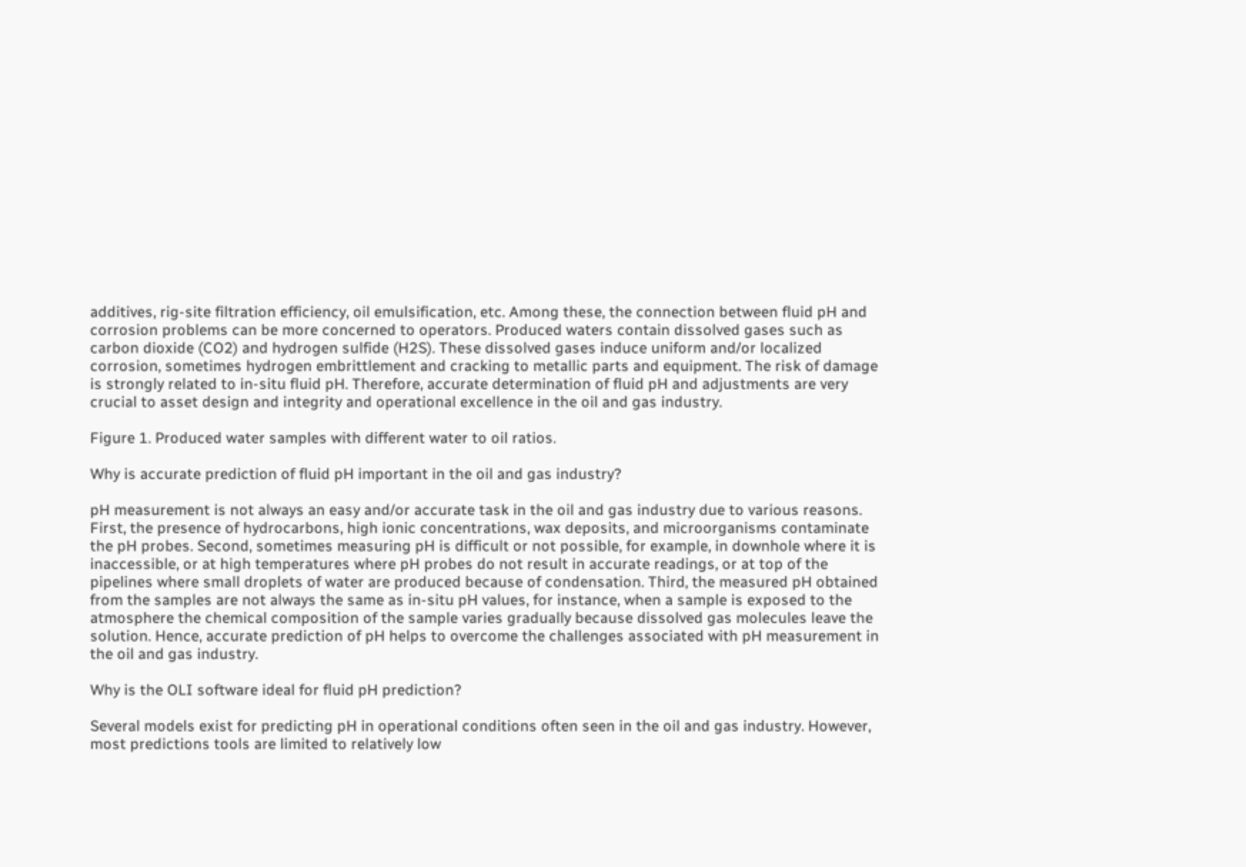additives, rig-site filtration efficiency, oil emulsification, etc. Among these, the connection between fluid pH and corrosion problems can be more concerned to operators. Produced waters contain dissolved gases such as carbon dioxide (CO2) and hydrogen sulfide (H2S). These dissolved gases induce uniform and/or localized corrosion, sometimes hydrogen embrittlement and cracking to metallic parts and equipment. The risk of damage is strongly related to in-situ fluid pH. Therefore, accurate determination of fluid pH and adjustments are very crucial to asset design and integrity and operational excellence in the oil and gas industry.

Figure 1. Produced water samples with different water to oil ratios.

Why is accurate prediction of fluid pH important in the oil and gas industry?

pH measurement is not always an easy and/or accurate task in the oil and gas industry due to various reasons. First, the presence of hydrocarbons, high ionic concentrations, wax deposits, and microorganisms contaminate the pH probes. Second, sometimes measuring pH is difficult or not possible, for example, in downhole where it is inaccessible, or at high temperatures where pH probes do not result in accurate readings, or at top of the pipelines where small droplets of water are produced because of condensation. Third, the measured pH obtained from the samples are not always the same as in-situ pH values, for instance, when a sample is exposed to the atmosphere the chemical composition of the sample varies gradually because dissolved gas molecules leave the solution. Hence, accurate prediction of pH helps to overcome the challenges associated with pH measurement in the oil and gas industry.

Why is the OLI software ideal for fluid pH prediction?

Several models exist for predicting pH in operational conditions often seen in the oil and gas industry. However, most predictions tools are limited to relatively low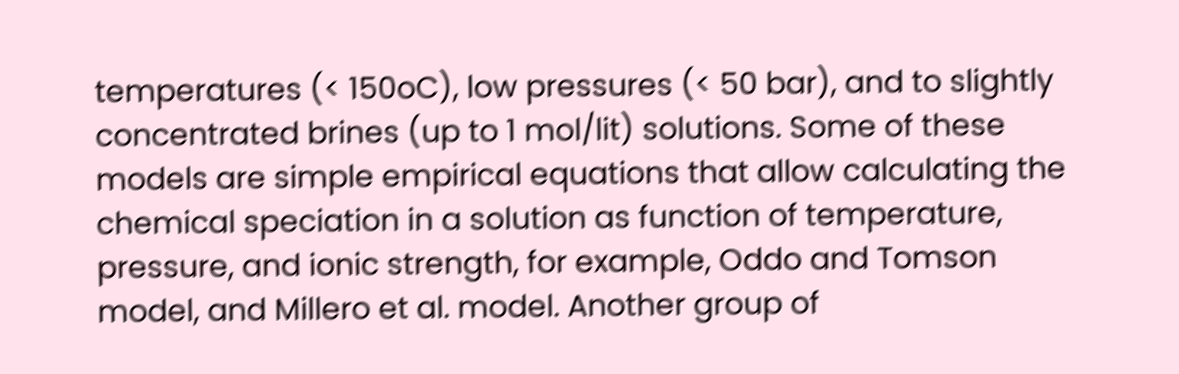temperatures (< 150oC), low pressures (< 50 bar), and to slightly concentrated brines (up to 1 mol/lit) solutions. Some of these models are simple empirical equations that allow calculating the chemical speciation in a solution as function of temperature, pressure, and ionic strength, for example, Oddo and Tomson model, and Millero et al. model. Another group of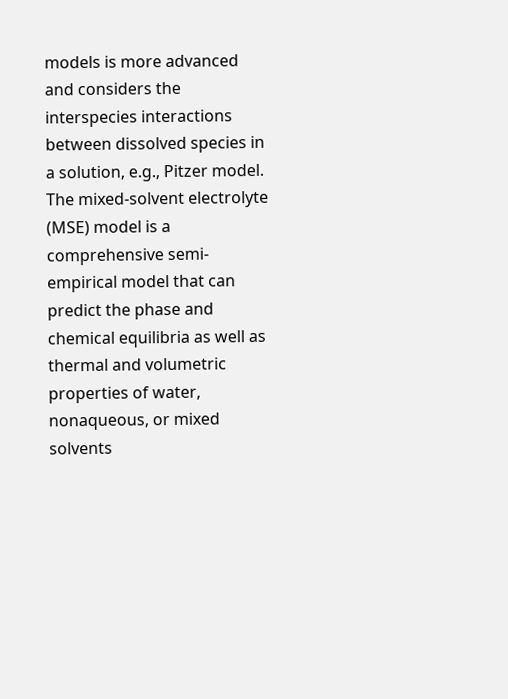models is more advanced and considers the interspecies interactions between dissolved species in a solution, e.g., Pitzer model. The mixed-solvent electrolyte (MSE) model is a comprehensive semi-empirical model that can predict the phase and chemical equilibria as well as thermal and volumetric properties of water, nonaqueous, or mixed solvents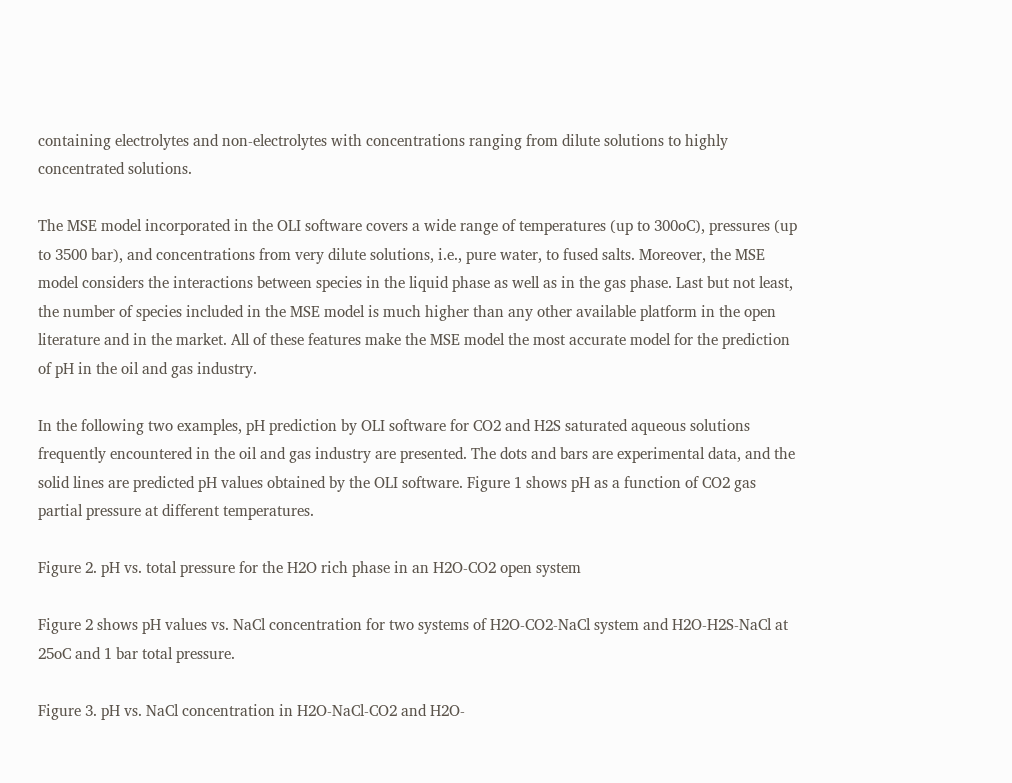containing electrolytes and non-electrolytes with concentrations ranging from dilute solutions to highly concentrated solutions.

The MSE model incorporated in the OLI software covers a wide range of temperatures (up to 300oC), pressures (up to 3500 bar), and concentrations from very dilute solutions, i.e., pure water, to fused salts. Moreover, the MSE model considers the interactions between species in the liquid phase as well as in the gas phase. Last but not least, the number of species included in the MSE model is much higher than any other available platform in the open literature and in the market. All of these features make the MSE model the most accurate model for the prediction of pH in the oil and gas industry.

In the following two examples, pH prediction by OLI software for CO2 and H2S saturated aqueous solutions frequently encountered in the oil and gas industry are presented. The dots and bars are experimental data, and the solid lines are predicted pH values obtained by the OLI software. Figure 1 shows pH as a function of CO2 gas partial pressure at different temperatures.

Figure 2. pH vs. total pressure for the H2O rich phase in an H2O-CO2 open system

Figure 2 shows pH values vs. NaCl concentration for two systems of H2O-CO2-NaCl system and H2O-H2S-NaCl at 25oC and 1 bar total pressure.

Figure 3. pH vs. NaCl concentration in H2O-NaCl-CO2 and H2O-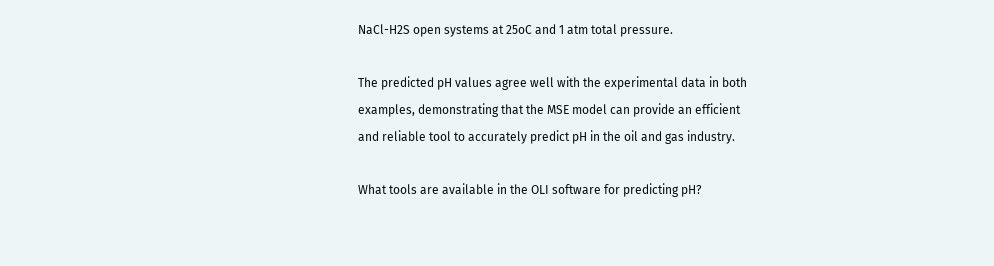NaCl-H2S open systems at 25oC and 1 atm total pressure.

The predicted pH values agree well with the experimental data in both examples, demonstrating that the MSE model can provide an efficient and reliable tool to accurately predict pH in the oil and gas industry.

What tools are available in the OLI software for predicting pH?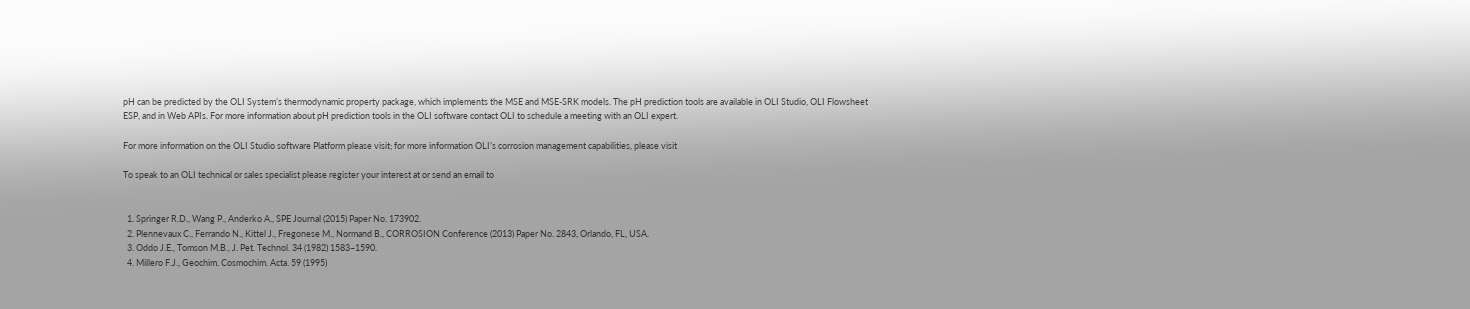pH can be predicted by the OLI System’s thermodynamic property package, which implements the MSE and MSE-SRK models. The pH prediction tools are available in OLI Studio, OLI Flowsheet ESP, and in Web APIs. For more information about pH prediction tools in the OLI software contact OLI to schedule a meeting with an OLI expert.

For more information on the OLI Studio software Platform please visit; for more information OLI’s corrosion management capabilities, please visit

To speak to an OLI technical or sales specialist please register your interest at or send an email to


  1. Springer R.D., Wang P., Anderko A., SPE Journal (2015) Paper No. 173902.
  2. Plennevaux C., Ferrando N., Kittel J., Fregonese M., Normand B., CORROSION Conference (2013) Paper No. 2843, Orlando, FL, USA.
  3. Oddo J.E., Tomson M.B., J. Pet. Technol. 34 (1982) 1583–1590.
  4. Millero F.J., Geochim. Cosmochim. Acta. 59 (1995)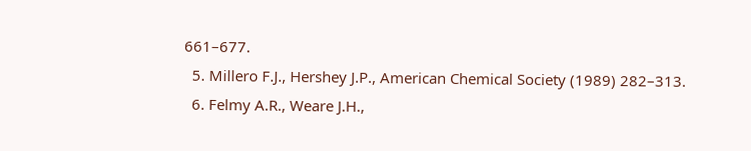661–677.
  5. Millero F.J., Hershey J.P., American Chemical Society (1989) 282–313.
  6. Felmy A.R., Weare J.H.,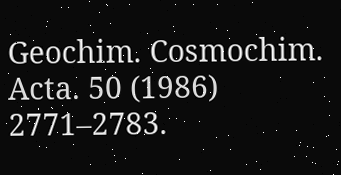Geochim. Cosmochim. Acta. 50 (1986) 2771–2783.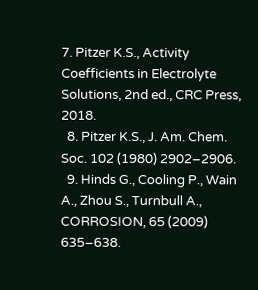7. Pitzer K.S., Activity Coefficients in Electrolyte Solutions, 2nd ed., CRC Press, 2018.
  8. Pitzer K.S., J. Am. Chem. Soc. 102 (1980) 2902–2906.
  9. Hinds G., Cooling P., Wain A., Zhou S., Turnbull A., CORROSION, 65 (2009) 635–638.